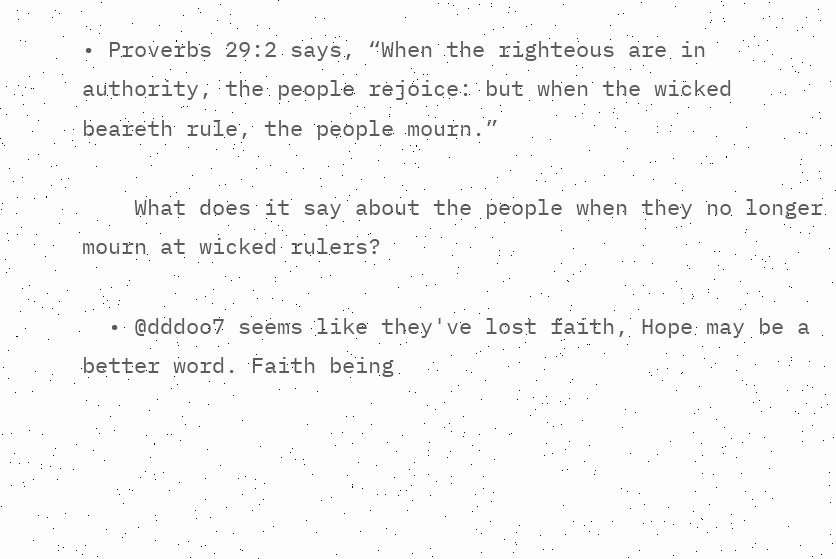• Proverbs 29:2 says, “When the righteous are in authority, the people rejoice: but when the wicked beareth rule, the people mourn.”

    What does it say about the people when they no longer mourn at wicked rulers?

  • @dddoo7 seems like they've lost faith, Hope may be a better word. Faith being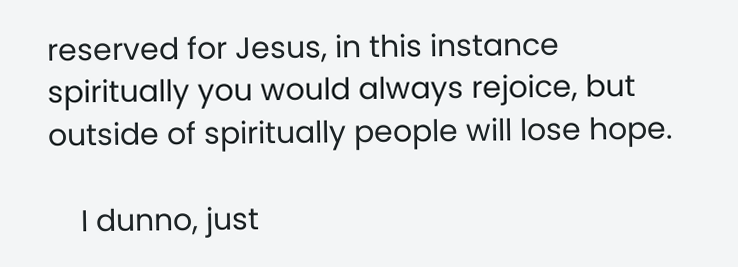reserved for Jesus, in this instance spiritually you would always rejoice, but outside of spiritually people will lose hope.

    I dunno, just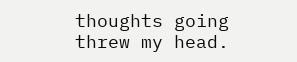thoughts going threw my head.